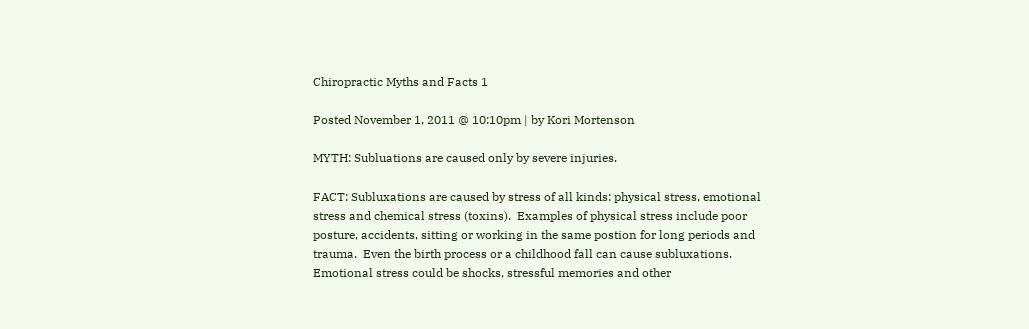Chiropractic Myths and Facts 1

Posted November 1, 2011 @ 10:10pm | by Kori Mortenson

MYTH: Subluations are caused only by severe injuries.

FACT: Subluxations are caused by stress of all kinds: physical stress, emotional stress and chemical stress (toxins).  Examples of physical stress include poor posture, accidents, sitting or working in the same postion for long periods and trauma.  Even the birth process or a childhood fall can cause subluxations.  Emotional stress could be shocks, stressful memories and other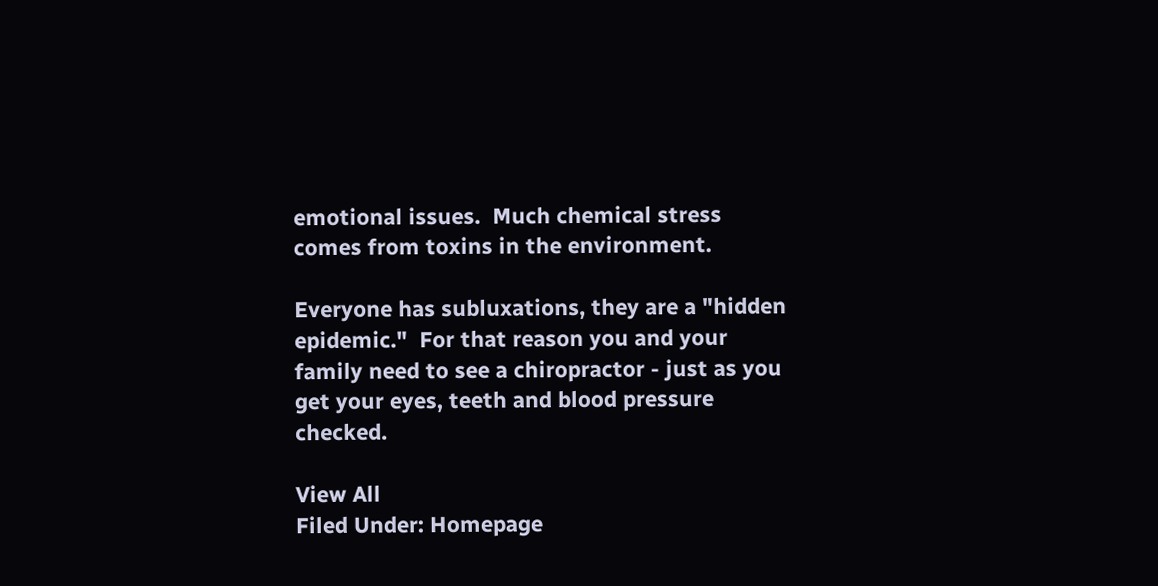emotional issues.  Much chemical stress comes from toxins in the environment.

Everyone has subluxations, they are a "hidden epidemic."  For that reason you and your family need to see a chiropractor - just as you get your eyes, teeth and blood pressure checked.

View All
Filed Under: Homepage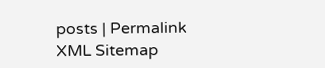posts | Permalink
XML Sitemap